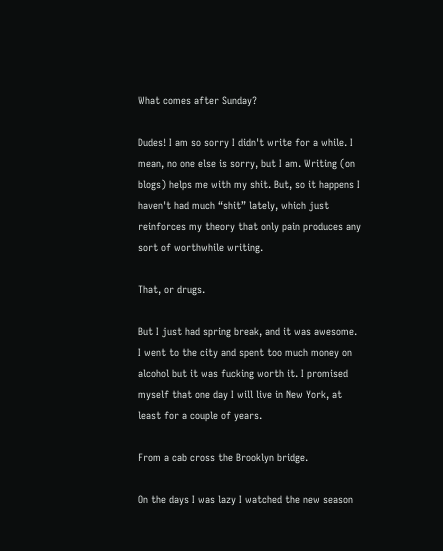What comes after Sunday?

Dudes! I am so sorry I didn't write for a while. I mean, no one else is sorry, but I am. Writing (on blogs) helps me with my shit. But, so it happens I haven't had much “shit” lately, which just reinforces my theory that only pain produces any sort of worthwhile writing.

That, or drugs.

But I just had spring break, and it was awesome. I went to the city and spent too much money on alcohol but it was fucking worth it. I promised myself that one day I will live in New York, at least for a couple of years.

From a cab cross the Brooklyn bridge.

On the days I was lazy I watched the new season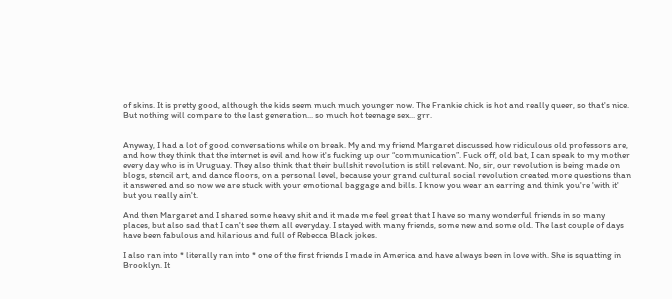of skins. It is pretty good, although the kids seem much much younger now. The Frankie chick is hot and really queer, so that's nice. But nothing will compare to the last generation... so much hot teenage sex... grr.


Anyway, I had a lot of good conversations while on break. My and my friend Margaret discussed how ridiculous old professors are, and how they think that the internet is evil and how it's fucking up our “communication”. Fuck off, old bat, I can speak to my mother every day who is in Uruguay. They also think that their bullshit revolution is still relevant. No, sir, our revolution is being made on blogs, stencil art, and dance floors, on a personal level, because your grand cultural social revolution created more questions than it answered and so now we are stuck with your emotional baggage and bills. I know you wear an earring and think you're 'with it' but you really ain't.

And then Margaret and I shared some heavy shit and it made me feel great that I have so many wonderful friends in so many places, but also sad that I can't see them all everyday. I stayed with many friends, some new and some old. The last couple of days have been fabulous and hilarious and full of Rebecca Black jokes.

I also ran into * literally ran into * one of the first friends I made in America and have always been in love with. She is squatting in Brooklyn. It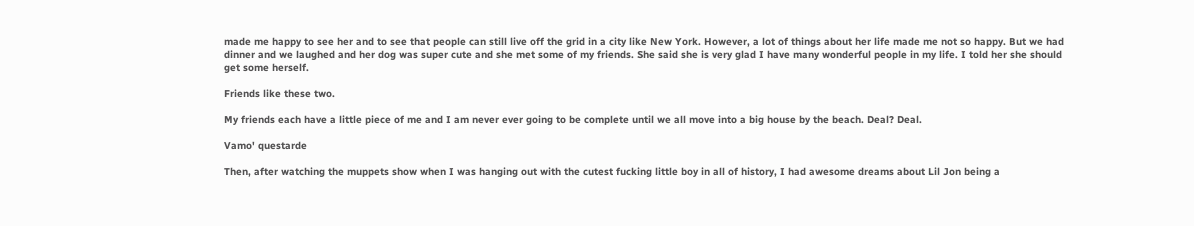made me happy to see her and to see that people can still live off the grid in a city like New York. However, a lot of things about her life made me not so happy. But we had dinner and we laughed and her dog was super cute and she met some of my friends. She said she is very glad I have many wonderful people in my life. I told her she should get some herself.

Friends like these two.

My friends each have a little piece of me and I am never ever going to be complete until we all move into a big house by the beach. Deal? Deal.

Vamo' questarde

Then, after watching the muppets show when I was hanging out with the cutest fucking little boy in all of history, I had awesome dreams about Lil Jon being a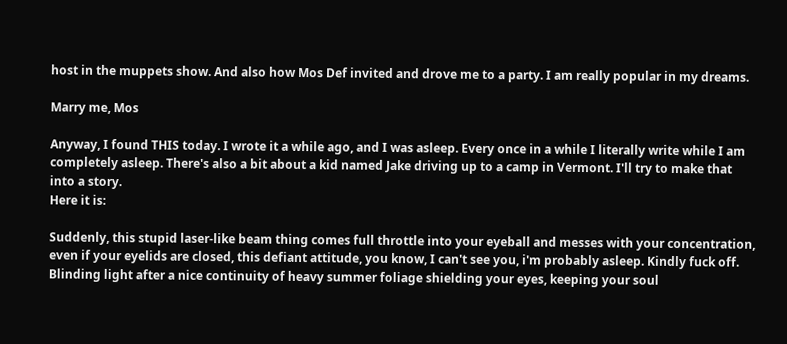host in the muppets show. And also how Mos Def invited and drove me to a party. I am really popular in my dreams.

Marry me, Mos

Anyway, I found THIS today. I wrote it a while ago, and I was asleep. Every once in a while I literally write while I am completely asleep. There's also a bit about a kid named Jake driving up to a camp in Vermont. I'll try to make that into a story.
Here it is:

Suddenly, this stupid laser-like beam thing comes full throttle into your eyeball and messes with your concentration, even if your eyelids are closed, this defiant attitude, you know, I can't see you, i'm probably asleep. Kindly fuck off. Blinding light after a nice continuity of heavy summer foliage shielding your eyes, keeping your soul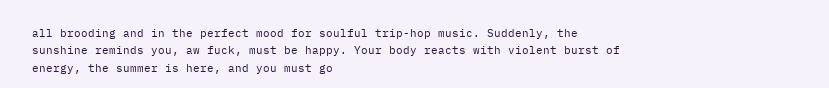all brooding and in the perfect mood for soulful trip-hop music. Suddenly, the sunshine reminds you, aw fuck, must be happy. Your body reacts with violent burst of energy, the summer is here, and you must go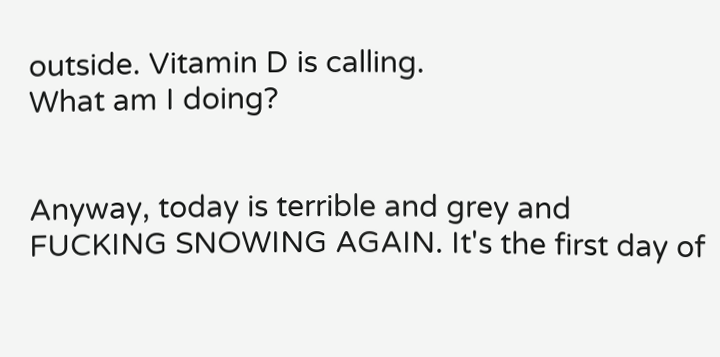outside. Vitamin D is calling.
What am I doing?


Anyway, today is terrible and grey and FUCKING SNOWING AGAIN. It's the first day of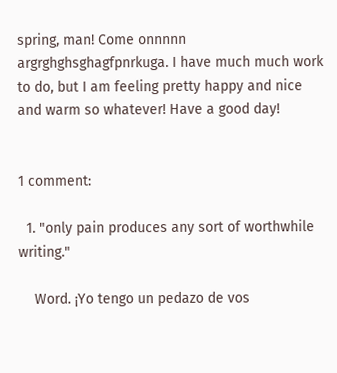spring, man! Come onnnnn argrghghsghagfpnrkuga. I have much much work to do, but I am feeling pretty happy and nice and warm so whatever! Have a good day!


1 comment:

  1. "only pain produces any sort of worthwhile writing."

    Word. ¡Yo tengo un pedazo de vos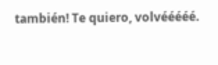también! Te quiero, volvééééé.